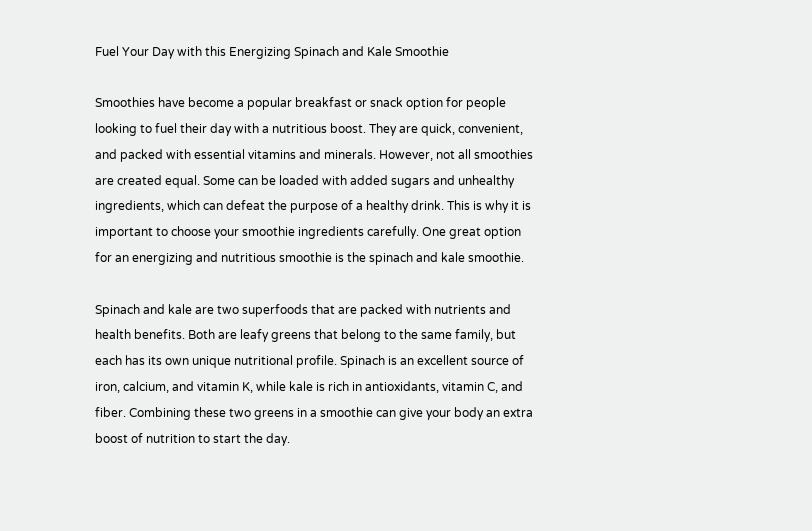Fuel Your Day with this Energizing Spinach and Kale Smoothie

Smoothies have become a popular breakfast or snack option for people looking to fuel their day with a nutritious boost. They are quick, convenient, and packed with essential vitamins and minerals. However, not all smoothies are created equal. Some can be loaded with added sugars and unhealthy ingredients, which can defeat the purpose of a healthy drink. This is why it is important to choose your smoothie ingredients carefully. One great option for an energizing and nutritious smoothie is the spinach and kale smoothie.

Spinach and kale are two superfoods that are packed with nutrients and health benefits. Both are leafy greens that belong to the same family, but each has its own unique nutritional profile. Spinach is an excellent source of iron, calcium, and vitamin K, while kale is rich in antioxidants, vitamin C, and fiber. Combining these two greens in a smoothie can give your body an extra boost of nutrition to start the day.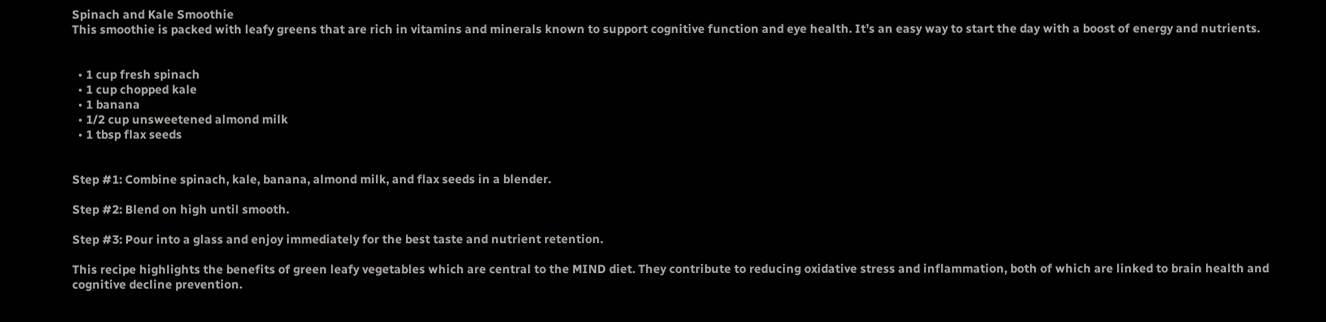Spinach and Kale Smoothie
This smoothie is packed with leafy greens that are rich in vitamins and minerals known to support cognitive function and eye health. It’s an easy way to start the day with a boost of energy and nutrients.


  • 1 cup fresh spinach
  • 1 cup chopped kale
  • 1 banana
  • 1/2 cup unsweetened almond milk
  • 1 tbsp flax seeds


Step #1: Combine spinach, kale, banana, almond milk, and flax seeds in a blender.

Step #2: Blend on high until smooth.

Step #3: Pour into a glass and enjoy immediately for the best taste and nutrient retention.

This recipe highlights the benefits of green leafy vegetables which are central to the MIND diet. They contribute to reducing oxidative stress and inflammation, both of which are linked to brain health and cognitive decline prevention.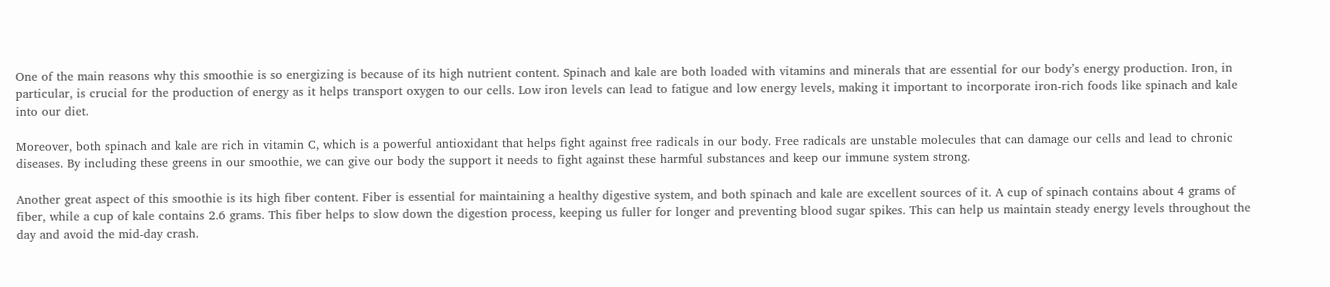One of the main reasons why this smoothie is so energizing is because of its high nutrient content. Spinach and kale are both loaded with vitamins and minerals that are essential for our body’s energy production. Iron, in particular, is crucial for the production of energy as it helps transport oxygen to our cells. Low iron levels can lead to fatigue and low energy levels, making it important to incorporate iron-rich foods like spinach and kale into our diet.

Moreover, both spinach and kale are rich in vitamin C, which is a powerful antioxidant that helps fight against free radicals in our body. Free radicals are unstable molecules that can damage our cells and lead to chronic diseases. By including these greens in our smoothie, we can give our body the support it needs to fight against these harmful substances and keep our immune system strong.

Another great aspect of this smoothie is its high fiber content. Fiber is essential for maintaining a healthy digestive system, and both spinach and kale are excellent sources of it. A cup of spinach contains about 4 grams of fiber, while a cup of kale contains 2.6 grams. This fiber helps to slow down the digestion process, keeping us fuller for longer and preventing blood sugar spikes. This can help us maintain steady energy levels throughout the day and avoid the mid-day crash.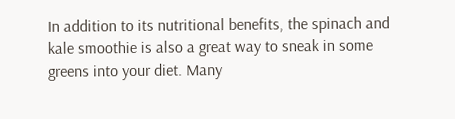In addition to its nutritional benefits, the spinach and kale smoothie is also a great way to sneak in some greens into your diet. Many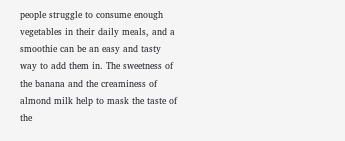people struggle to consume enough vegetables in their daily meals, and a smoothie can be an easy and tasty way to add them in. The sweetness of the banana and the creaminess of almond milk help to mask the taste of the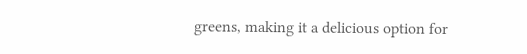greens, making it a delicious option for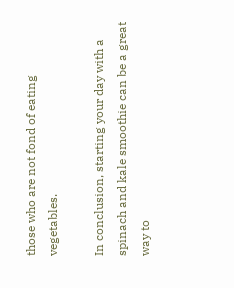those who are not fond of eating vegetables.

In conclusion, starting your day with a spinach and kale smoothie can be a great way to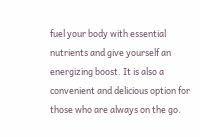fuel your body with essential nutrients and give yourself an energizing boost. It is also a convenient and delicious option for those who are always on the go.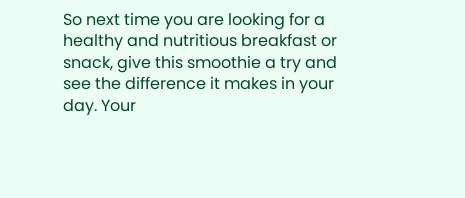So next time you are looking for a healthy and nutritious breakfast or snack, give this smoothie a try and see the difference it makes in your day. Your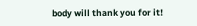body will thank you for it!